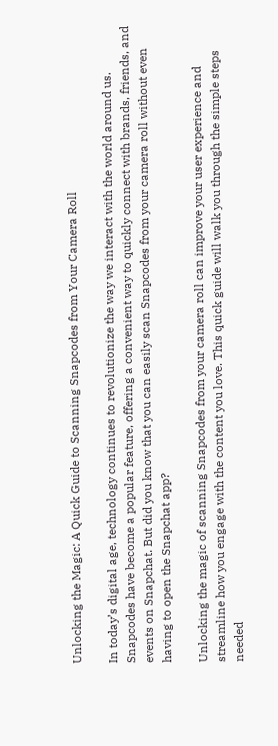Unlocking the Magic: A Quick Guide to Scanning Snapcodes from Your Camera Roll

In today’s digital age, technology continues to revolutionize the way we interact with the world around us. Snapcodes have become a popular feature, offering a convenient way to quickly connect with brands, friends, and events on Snapchat. But did you know that you can easily scan Snapcodes from your camera roll without even having to open the Snapchat app?

Unlocking the magic of scanning Snapcodes from your camera roll can improve your user experience and streamline how you engage with the content you love. This quick guide will walk you through the simple steps needed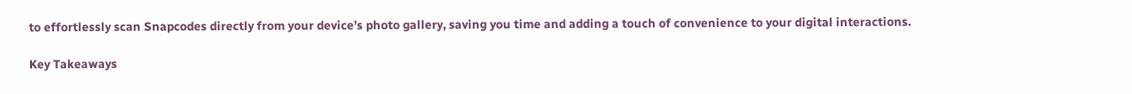to effortlessly scan Snapcodes directly from your device’s photo gallery, saving you time and adding a touch of convenience to your digital interactions.

Key Takeaways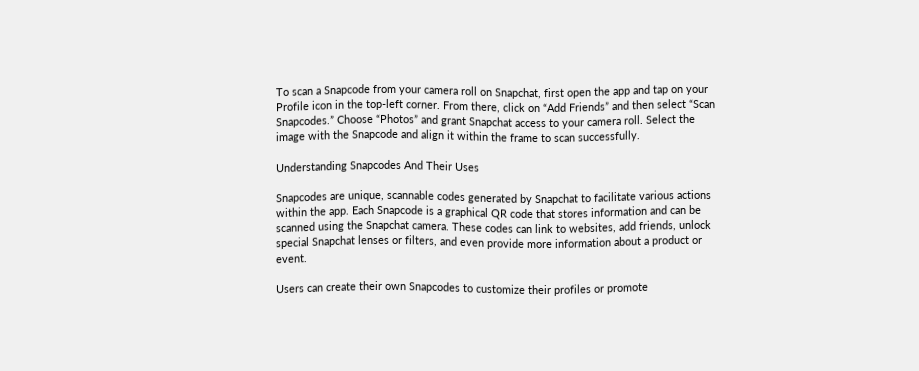To scan a Snapcode from your camera roll on Snapchat, first open the app and tap on your Profile icon in the top-left corner. From there, click on “Add Friends” and then select “Scan Snapcodes.” Choose “Photos” and grant Snapchat access to your camera roll. Select the image with the Snapcode and align it within the frame to scan successfully.

Understanding Snapcodes And Their Uses

Snapcodes are unique, scannable codes generated by Snapchat to facilitate various actions within the app. Each Snapcode is a graphical QR code that stores information and can be scanned using the Snapchat camera. These codes can link to websites, add friends, unlock special Snapchat lenses or filters, and even provide more information about a product or event.

Users can create their own Snapcodes to customize their profiles or promote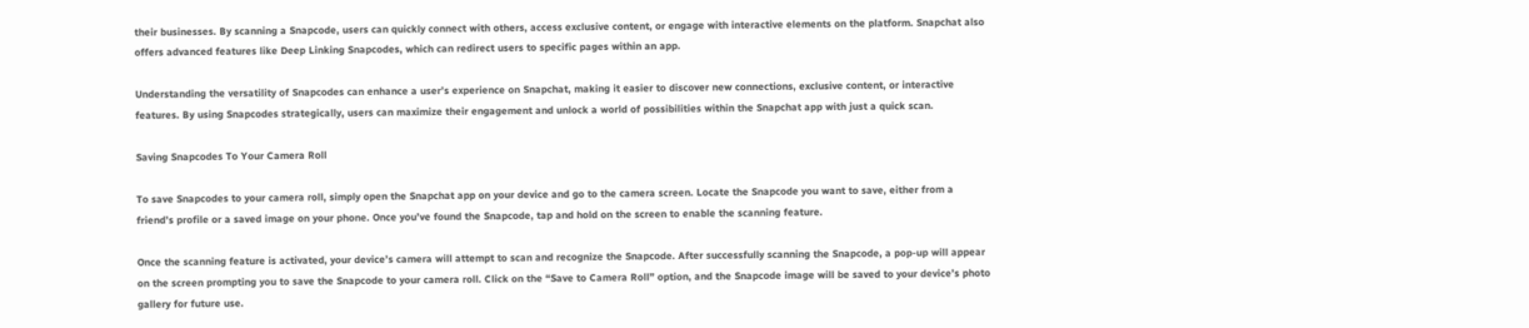their businesses. By scanning a Snapcode, users can quickly connect with others, access exclusive content, or engage with interactive elements on the platform. Snapchat also offers advanced features like Deep Linking Snapcodes, which can redirect users to specific pages within an app.

Understanding the versatility of Snapcodes can enhance a user’s experience on Snapchat, making it easier to discover new connections, exclusive content, or interactive features. By using Snapcodes strategically, users can maximize their engagement and unlock a world of possibilities within the Snapchat app with just a quick scan.

Saving Snapcodes To Your Camera Roll

To save Snapcodes to your camera roll, simply open the Snapchat app on your device and go to the camera screen. Locate the Snapcode you want to save, either from a friend’s profile or a saved image on your phone. Once you’ve found the Snapcode, tap and hold on the screen to enable the scanning feature.

Once the scanning feature is activated, your device’s camera will attempt to scan and recognize the Snapcode. After successfully scanning the Snapcode, a pop-up will appear on the screen prompting you to save the Snapcode to your camera roll. Click on the “Save to Camera Roll” option, and the Snapcode image will be saved to your device’s photo gallery for future use.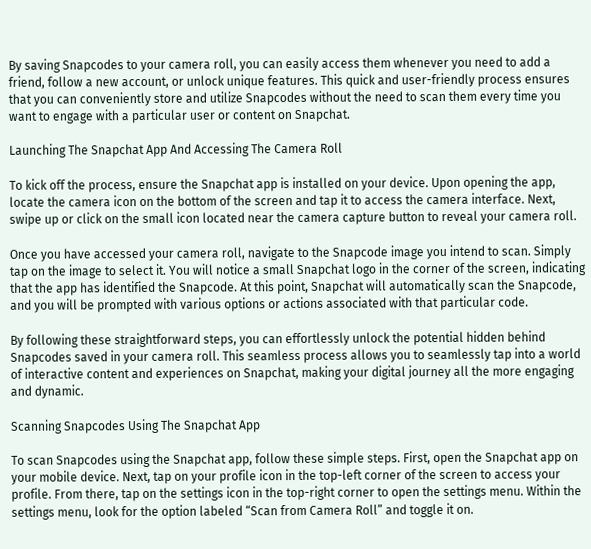By saving Snapcodes to your camera roll, you can easily access them whenever you need to add a friend, follow a new account, or unlock unique features. This quick and user-friendly process ensures that you can conveniently store and utilize Snapcodes without the need to scan them every time you want to engage with a particular user or content on Snapchat.

Launching The Snapchat App And Accessing The Camera Roll

To kick off the process, ensure the Snapchat app is installed on your device. Upon opening the app, locate the camera icon on the bottom of the screen and tap it to access the camera interface. Next, swipe up or click on the small icon located near the camera capture button to reveal your camera roll.

Once you have accessed your camera roll, navigate to the Snapcode image you intend to scan. Simply tap on the image to select it. You will notice a small Snapchat logo in the corner of the screen, indicating that the app has identified the Snapcode. At this point, Snapchat will automatically scan the Snapcode, and you will be prompted with various options or actions associated with that particular code.

By following these straightforward steps, you can effortlessly unlock the potential hidden behind Snapcodes saved in your camera roll. This seamless process allows you to seamlessly tap into a world of interactive content and experiences on Snapchat, making your digital journey all the more engaging and dynamic.

Scanning Snapcodes Using The Snapchat App

To scan Snapcodes using the Snapchat app, follow these simple steps. First, open the Snapchat app on your mobile device. Next, tap on your profile icon in the top-left corner of the screen to access your profile. From there, tap on the settings icon in the top-right corner to open the settings menu. Within the settings menu, look for the option labeled “Scan from Camera Roll” and toggle it on.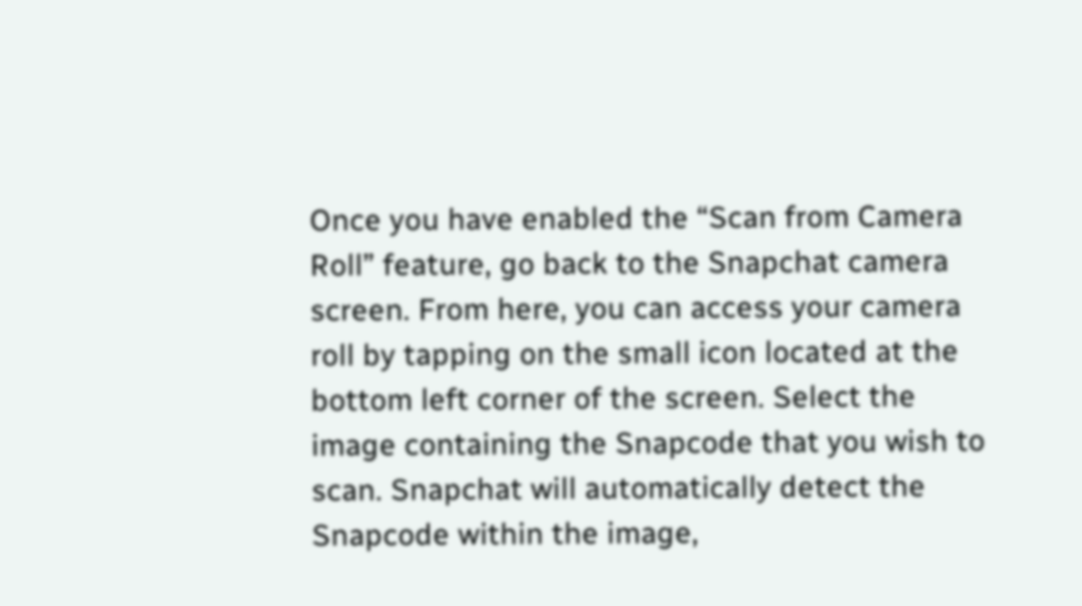Once you have enabled the “Scan from Camera Roll” feature, go back to the Snapchat camera screen. From here, you can access your camera roll by tapping on the small icon located at the bottom left corner of the screen. Select the image containing the Snapcode that you wish to scan. Snapchat will automatically detect the Snapcode within the image,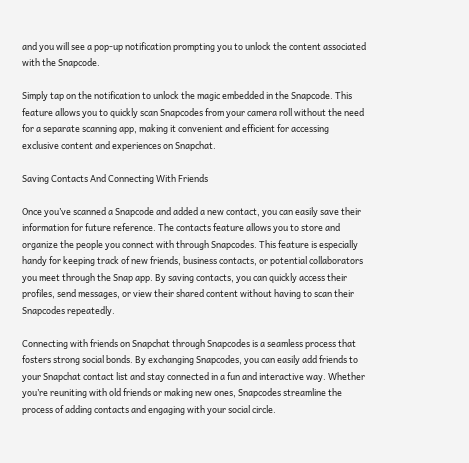and you will see a pop-up notification prompting you to unlock the content associated with the Snapcode.

Simply tap on the notification to unlock the magic embedded in the Snapcode. This feature allows you to quickly scan Snapcodes from your camera roll without the need for a separate scanning app, making it convenient and efficient for accessing exclusive content and experiences on Snapchat.

Saving Contacts And Connecting With Friends

Once you’ve scanned a Snapcode and added a new contact, you can easily save their information for future reference. The contacts feature allows you to store and organize the people you connect with through Snapcodes. This feature is especially handy for keeping track of new friends, business contacts, or potential collaborators you meet through the Snap app. By saving contacts, you can quickly access their profiles, send messages, or view their shared content without having to scan their Snapcodes repeatedly.

Connecting with friends on Snapchat through Snapcodes is a seamless process that fosters strong social bonds. By exchanging Snapcodes, you can easily add friends to your Snapchat contact list and stay connected in a fun and interactive way. Whether you’re reuniting with old friends or making new ones, Snapcodes streamline the process of adding contacts and engaging with your social circle.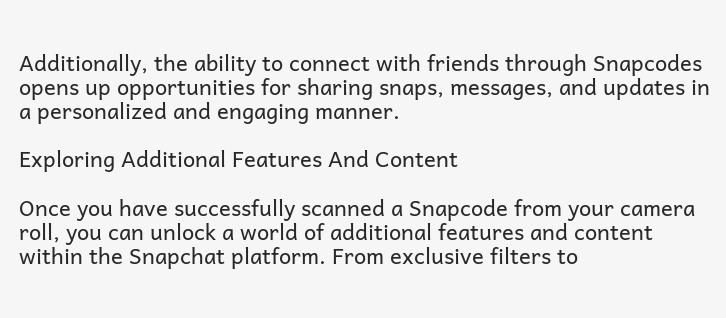Additionally, the ability to connect with friends through Snapcodes opens up opportunities for sharing snaps, messages, and updates in a personalized and engaging manner.

Exploring Additional Features And Content

Once you have successfully scanned a Snapcode from your camera roll, you can unlock a world of additional features and content within the Snapchat platform. From exclusive filters to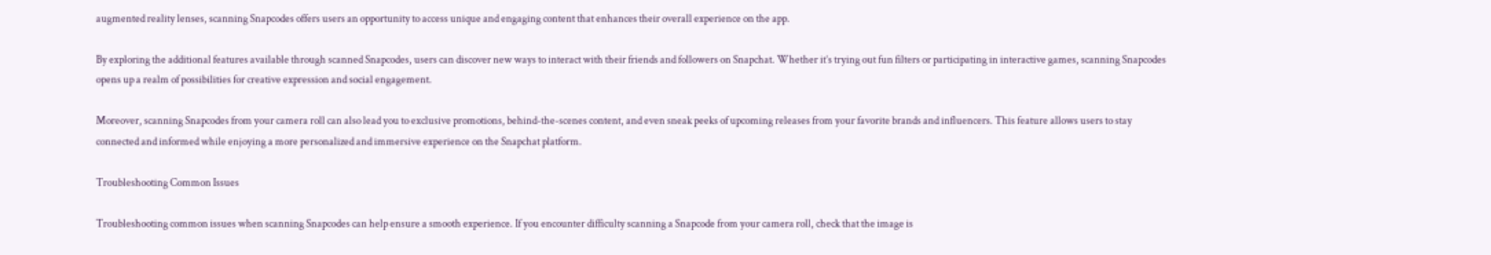augmented reality lenses, scanning Snapcodes offers users an opportunity to access unique and engaging content that enhances their overall experience on the app.

By exploring the additional features available through scanned Snapcodes, users can discover new ways to interact with their friends and followers on Snapchat. Whether it’s trying out fun filters or participating in interactive games, scanning Snapcodes opens up a realm of possibilities for creative expression and social engagement.

Moreover, scanning Snapcodes from your camera roll can also lead you to exclusive promotions, behind-the-scenes content, and even sneak peeks of upcoming releases from your favorite brands and influencers. This feature allows users to stay connected and informed while enjoying a more personalized and immersive experience on the Snapchat platform.

Troubleshooting Common Issues

Troubleshooting common issues when scanning Snapcodes can help ensure a smooth experience. If you encounter difficulty scanning a Snapcode from your camera roll, check that the image is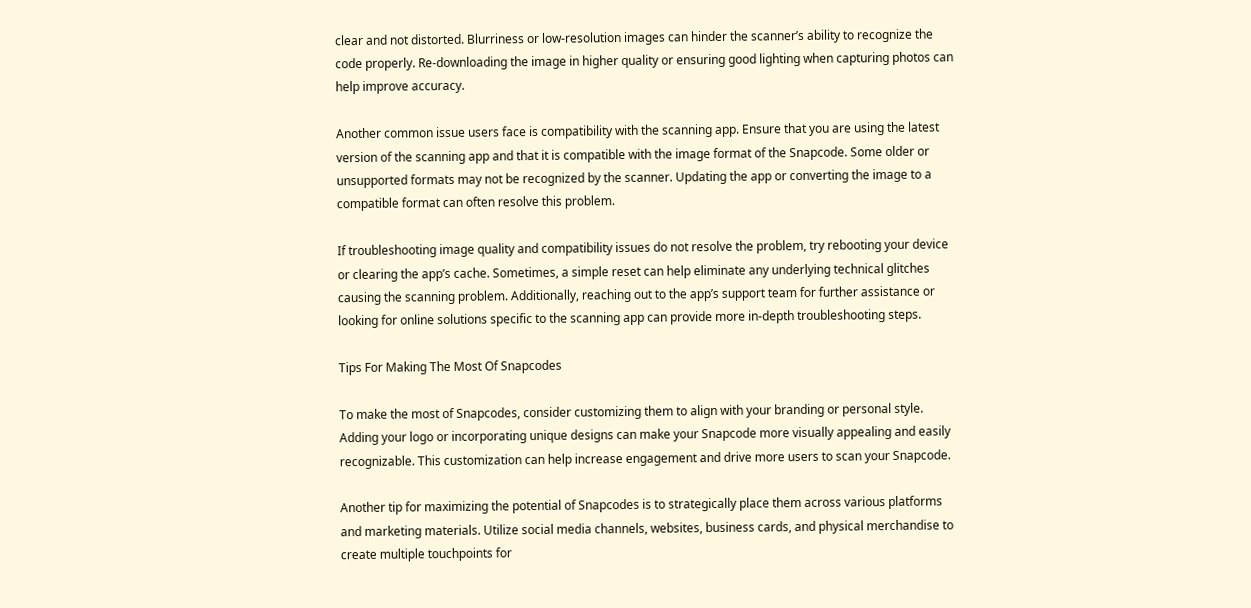clear and not distorted. Blurriness or low-resolution images can hinder the scanner’s ability to recognize the code properly. Re-downloading the image in higher quality or ensuring good lighting when capturing photos can help improve accuracy.

Another common issue users face is compatibility with the scanning app. Ensure that you are using the latest version of the scanning app and that it is compatible with the image format of the Snapcode. Some older or unsupported formats may not be recognized by the scanner. Updating the app or converting the image to a compatible format can often resolve this problem.

If troubleshooting image quality and compatibility issues do not resolve the problem, try rebooting your device or clearing the app’s cache. Sometimes, a simple reset can help eliminate any underlying technical glitches causing the scanning problem. Additionally, reaching out to the app’s support team for further assistance or looking for online solutions specific to the scanning app can provide more in-depth troubleshooting steps.

Tips For Making The Most Of Snapcodes

To make the most of Snapcodes, consider customizing them to align with your branding or personal style. Adding your logo or incorporating unique designs can make your Snapcode more visually appealing and easily recognizable. This customization can help increase engagement and drive more users to scan your Snapcode.

Another tip for maximizing the potential of Snapcodes is to strategically place them across various platforms and marketing materials. Utilize social media channels, websites, business cards, and physical merchandise to create multiple touchpoints for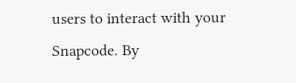users to interact with your Snapcode. By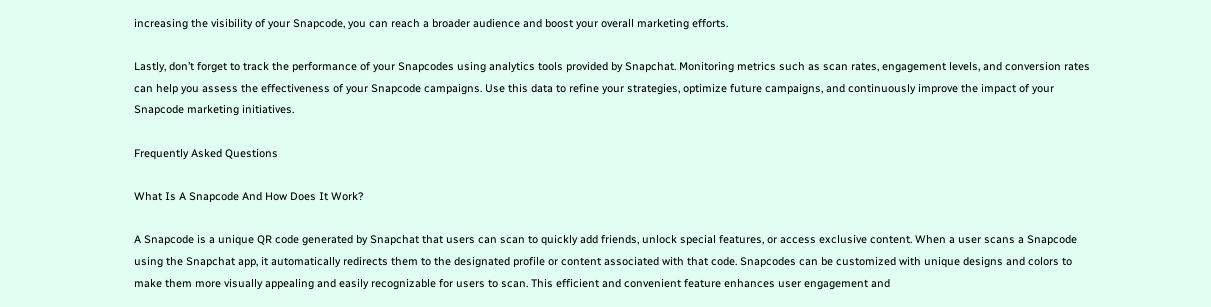increasing the visibility of your Snapcode, you can reach a broader audience and boost your overall marketing efforts.

Lastly, don’t forget to track the performance of your Snapcodes using analytics tools provided by Snapchat. Monitoring metrics such as scan rates, engagement levels, and conversion rates can help you assess the effectiveness of your Snapcode campaigns. Use this data to refine your strategies, optimize future campaigns, and continuously improve the impact of your Snapcode marketing initiatives.

Frequently Asked Questions

What Is A Snapcode And How Does It Work?

A Snapcode is a unique QR code generated by Snapchat that users can scan to quickly add friends, unlock special features, or access exclusive content. When a user scans a Snapcode using the Snapchat app, it automatically redirects them to the designated profile or content associated with that code. Snapcodes can be customized with unique designs and colors to make them more visually appealing and easily recognizable for users to scan. This efficient and convenient feature enhances user engagement and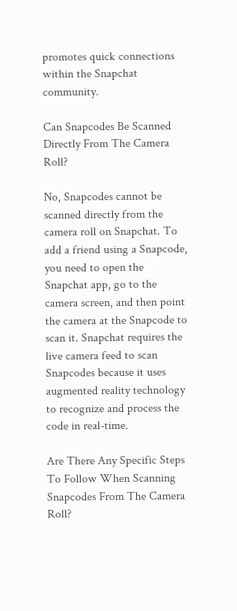promotes quick connections within the Snapchat community.

Can Snapcodes Be Scanned Directly From The Camera Roll?

No, Snapcodes cannot be scanned directly from the camera roll on Snapchat. To add a friend using a Snapcode, you need to open the Snapchat app, go to the camera screen, and then point the camera at the Snapcode to scan it. Snapchat requires the live camera feed to scan Snapcodes because it uses augmented reality technology to recognize and process the code in real-time.

Are There Any Specific Steps To Follow When Scanning Snapcodes From The Camera Roll?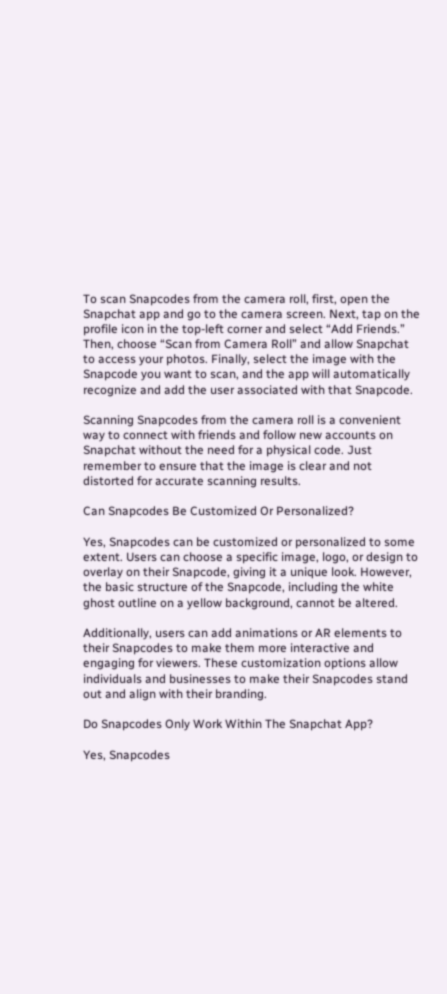To scan Snapcodes from the camera roll, first, open the Snapchat app and go to the camera screen. Next, tap on the profile icon in the top-left corner and select “Add Friends.” Then, choose “Scan from Camera Roll” and allow Snapchat to access your photos. Finally, select the image with the Snapcode you want to scan, and the app will automatically recognize and add the user associated with that Snapcode.

Scanning Snapcodes from the camera roll is a convenient way to connect with friends and follow new accounts on Snapchat without the need for a physical code. Just remember to ensure that the image is clear and not distorted for accurate scanning results.

Can Snapcodes Be Customized Or Personalized?

Yes, Snapcodes can be customized or personalized to some extent. Users can choose a specific image, logo, or design to overlay on their Snapcode, giving it a unique look. However, the basic structure of the Snapcode, including the white ghost outline on a yellow background, cannot be altered.

Additionally, users can add animations or AR elements to their Snapcodes to make them more interactive and engaging for viewers. These customization options allow individuals and businesses to make their Snapcodes stand out and align with their branding.

Do Snapcodes Only Work Within The Snapchat App?

Yes, Snapcodes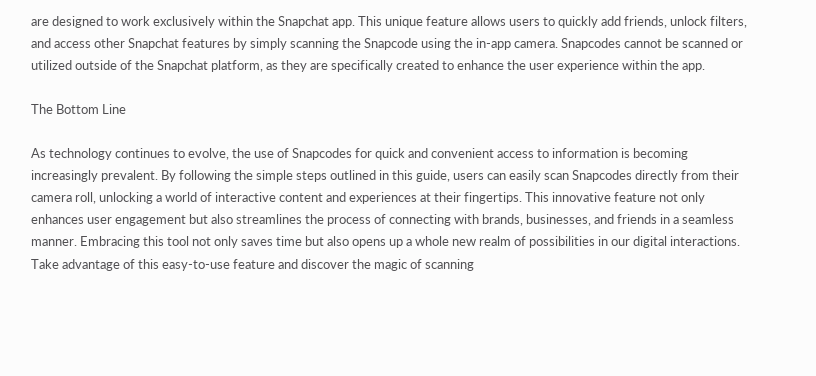are designed to work exclusively within the Snapchat app. This unique feature allows users to quickly add friends, unlock filters, and access other Snapchat features by simply scanning the Snapcode using the in-app camera. Snapcodes cannot be scanned or utilized outside of the Snapchat platform, as they are specifically created to enhance the user experience within the app.

The Bottom Line

As technology continues to evolve, the use of Snapcodes for quick and convenient access to information is becoming increasingly prevalent. By following the simple steps outlined in this guide, users can easily scan Snapcodes directly from their camera roll, unlocking a world of interactive content and experiences at their fingertips. This innovative feature not only enhances user engagement but also streamlines the process of connecting with brands, businesses, and friends in a seamless manner. Embracing this tool not only saves time but also opens up a whole new realm of possibilities in our digital interactions. Take advantage of this easy-to-use feature and discover the magic of scanning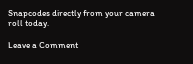Snapcodes directly from your camera roll today.

Leave a Comment